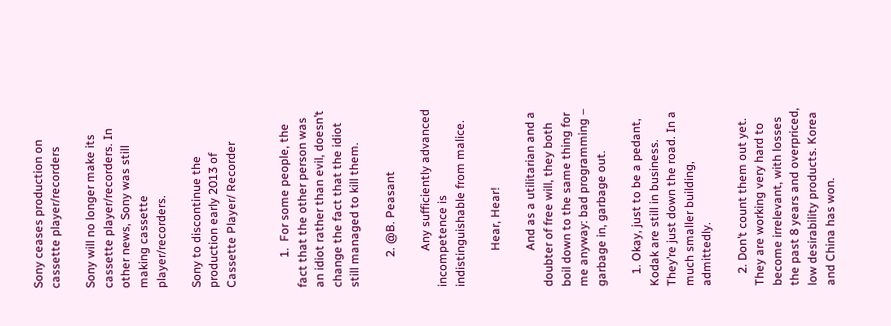Sony ceases production on cassette player/recorders

Sony will no longer make its cassette player/recorders. In other news, Sony was still making cassette player/recorders.

Sony to discontinue the production early 2013 of Cassette Player/ Recorder


          1.  For some people, the fact that the other person was an idiot rather than evil, doesn’t change the fact that the idiot still managed to kill them.

          2. @B. Peasant

            Any sufficiently advanced incompetence is indistinguishable from malice.

            Hear, Hear!

            And as a utilitarian and a doubter of free will, they both boil down to the same thing for me anyway: bad programming – garbage in, garbage out.

    1. Okay, just to be a pedant, Kodak are still in business. They’re just down the road. In a much smaller building, admittedly.

    2. Don’t count them out yet. They are working very hard to become irrelevant, with losses the past 8 years and overpriced, low desirability products. Korea and China has won.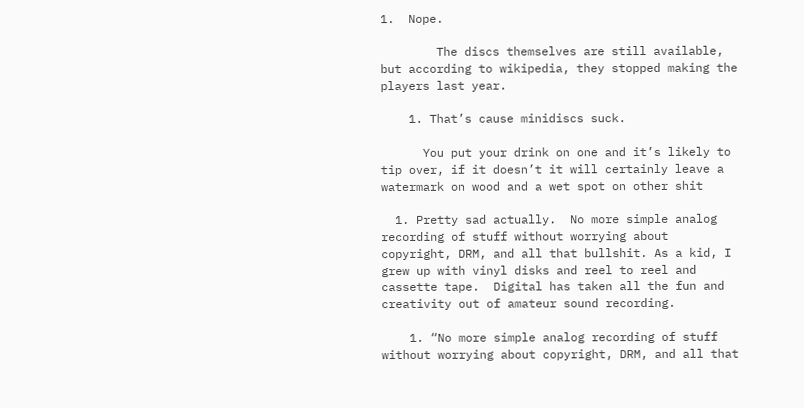1.  Nope.

        The discs themselves are still available, but according to wikipedia, they stopped making the players last year.

    1. That’s cause minidiscs suck.

      You put your drink on one and it’s likely to tip over, if it doesn’t it will certainly leave a watermark on wood and a wet spot on other shit

  1. Pretty sad actually.  No more simple analog recording of stuff without worrying about copyright, DRM, and all that bullshit. As a kid, I grew up with vinyl disks and reel to reel and cassette tape.  Digital has taken all the fun and creativity out of amateur sound recording.

    1. “No more simple analog recording of stuff without worrying about copyright, DRM, and all that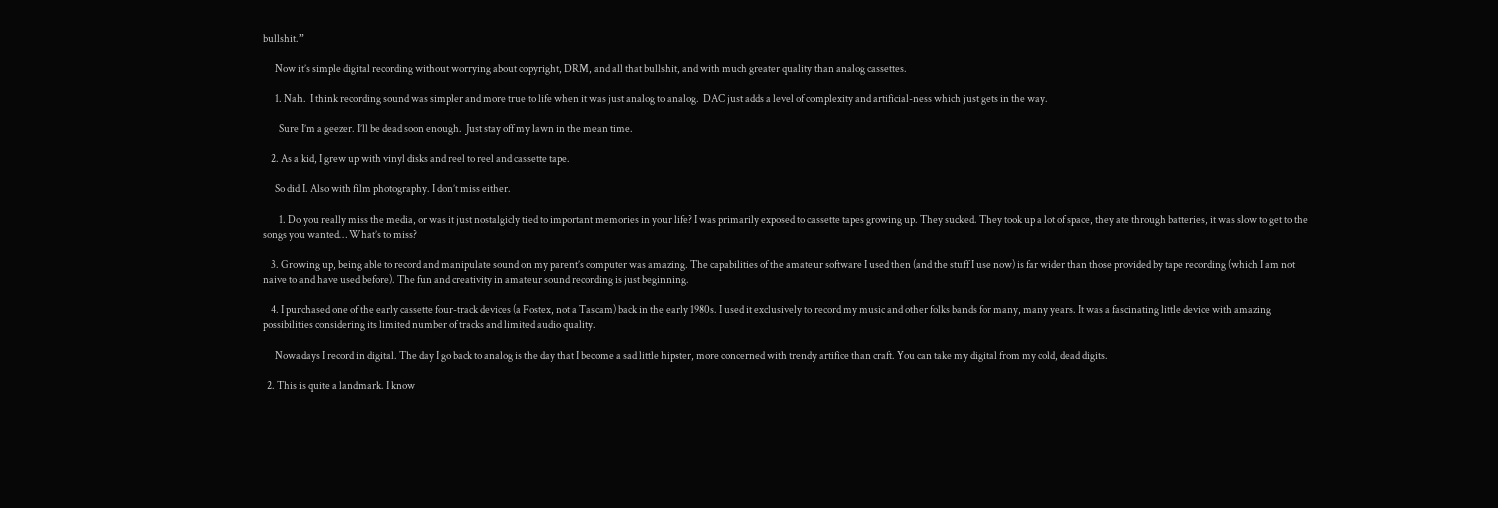bullshit.”

      Now it’s simple digital recording without worrying about copyright, DRM, and all that bullshit, and with much greater quality than analog cassettes.

      1. Nah.  I think recording sound was simpler and more true to life when it was just analog to analog.  DAC just adds a level of complexity and artificial-ness which just gets in the way.

        Sure I’m a geezer. I’ll be dead soon enough.  Just stay off my lawn in the mean time.

    2. As a kid, I grew up with vinyl disks and reel to reel and cassette tape.

      So did I. Also with film photography. I don’t miss either.

        1. Do you really miss the media, or was it just nostalgicly tied to important memories in your life? I was primarily exposed to cassette tapes growing up. They sucked. They took up a lot of space, they ate through batteries, it was slow to get to the songs you wanted… What’s to miss?

    3. Growing up, being able to record and manipulate sound on my parent’s computer was amazing. The capabilities of the amateur software I used then (and the stuff I use now) is far wider than those provided by tape recording (which I am not naive to and have used before). The fun and creativity in amateur sound recording is just beginning.

    4. I purchased one of the early cassette four-track devices (a Fostex, not a Tascam) back in the early 1980s. I used it exclusively to record my music and other folks bands for many, many years. It was a fascinating little device with amazing possibilities considering its limited number of tracks and limited audio quality.

      Nowadays I record in digital. The day I go back to analog is the day that I become a sad little hipster, more concerned with trendy artifice than craft. You can take my digital from my cold, dead digits.

  2. This is quite a landmark. I know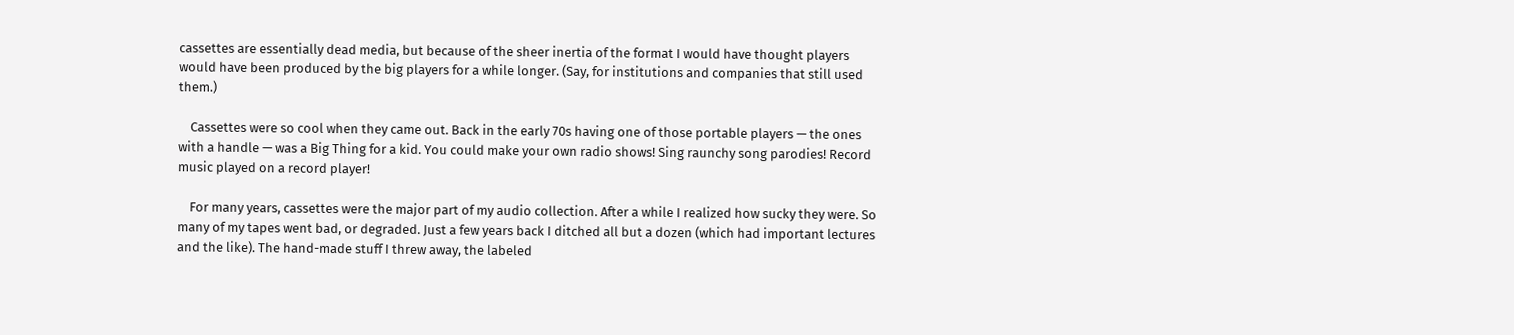cassettes are essentially dead media, but because of the sheer inertia of the format I would have thought players would have been produced by the big players for a while longer. (Say, for institutions and companies that still used them.)

    Cassettes were so cool when they came out. Back in the early 70s having one of those portable players — the ones with a handle — was a Big Thing for a kid. You could make your own radio shows! Sing raunchy song parodies! Record music played on a record player!

    For many years, cassettes were the major part of my audio collection. After a while I realized how sucky they were. So many of my tapes went bad, or degraded. Just a few years back I ditched all but a dozen (which had important lectures and the like). The hand-made stuff I threw away, the labeled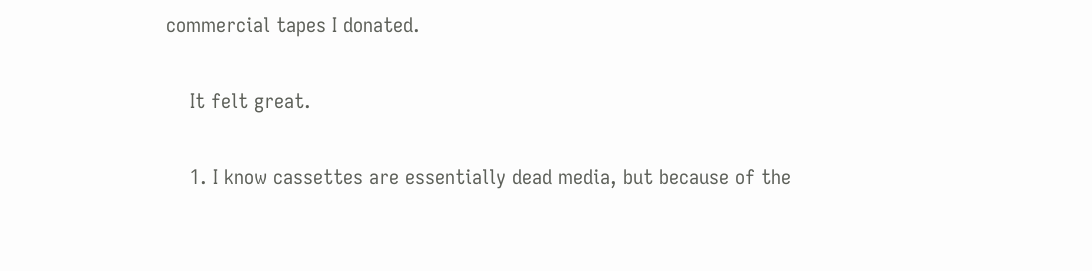commercial tapes I donated.

    It felt great.

    1. I know cassettes are essentially dead media, but because of the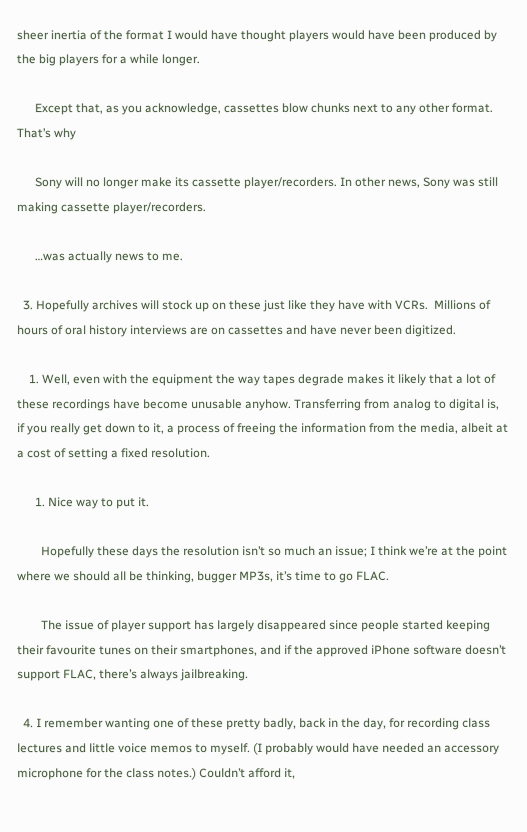sheer inertia of the format I would have thought players would have been produced by the big players for a while longer.

      Except that, as you acknowledge, cassettes blow chunks next to any other format. That’s why

      Sony will no longer make its cassette player/recorders. In other news, Sony was still making cassette player/recorders.

      …was actually news to me.

  3. Hopefully archives will stock up on these just like they have with VCRs.  Millions of hours of oral history interviews are on cassettes and have never been digitized.

    1. Well, even with the equipment the way tapes degrade makes it likely that a lot of these recordings have become unusable anyhow. Transferring from analog to digital is, if you really get down to it, a process of freeing the information from the media, albeit at a cost of setting a fixed resolution.

      1. Nice way to put it.

        Hopefully these days the resolution isn’t so much an issue; I think we’re at the point where we should all be thinking, bugger MP3s, it’s time to go FLAC.

        The issue of player support has largely disappeared since people started keeping their favourite tunes on their smartphones, and if the approved iPhone software doesn’t support FLAC, there’s always jailbreaking.

  4. I remember wanting one of these pretty badly, back in the day, for recording class lectures and little voice memos to myself. (I probably would have needed an accessory microphone for the class notes.) Couldn’t afford it,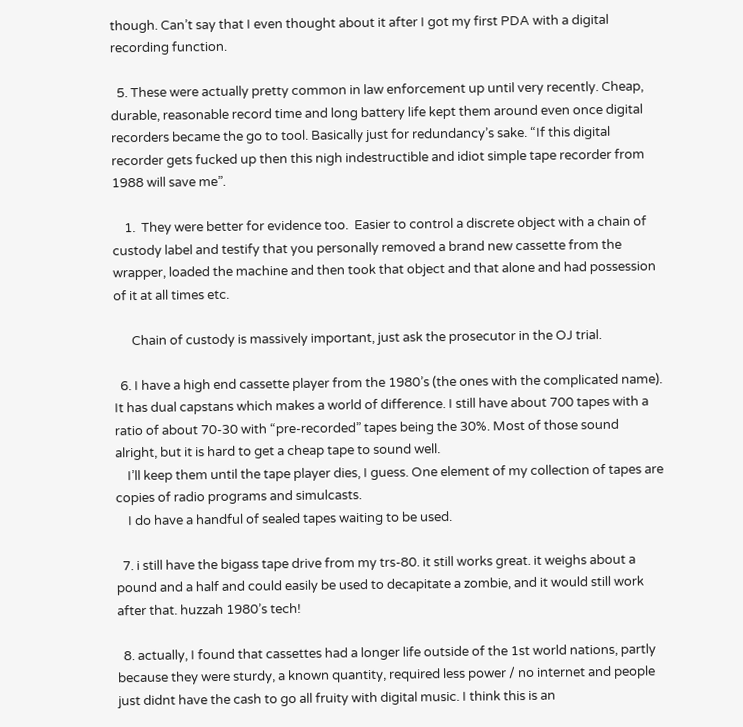though. Can’t say that I even thought about it after I got my first PDA with a digital recording function.

  5. These were actually pretty common in law enforcement up until very recently. Cheap, durable, reasonable record time and long battery life kept them around even once digital recorders became the go to tool. Basically just for redundancy’s sake. “If this digital recorder gets fucked up then this nigh indestructible and idiot simple tape recorder from 1988 will save me”.

    1.  They were better for evidence too.  Easier to control a discrete object with a chain of custody label and testify that you personally removed a brand new cassette from the wrapper, loaded the machine and then took that object and that alone and had possession of it at all times etc.

      Chain of custody is massively important, just ask the prosecutor in the OJ trial.

  6. I have a high end cassette player from the 1980’s (the ones with the complicated name). It has dual capstans which makes a world of difference. I still have about 700 tapes with a ratio of about 70-30 with “pre-recorded” tapes being the 30%. Most of those sound alright, but it is hard to get a cheap tape to sound well.
    I’ll keep them until the tape player dies, I guess. One element of my collection of tapes are copies of radio programs and simulcasts.
    I do have a handful of sealed tapes waiting to be used.

  7. i still have the bigass tape drive from my trs-80. it still works great. it weighs about a pound and a half and could easily be used to decapitate a zombie, and it would still work after that. huzzah 1980’s tech!

  8. actually, I found that cassettes had a longer life outside of the 1st world nations, partly because they were sturdy, a known quantity, required less power / no internet and people just didnt have the cash to go all fruity with digital music. I think this is an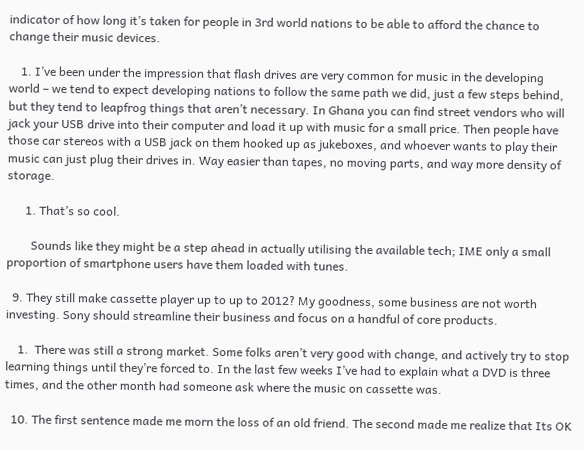indicator of how long it’s taken for people in 3rd world nations to be able to afford the chance to change their music devices.

    1. I’ve been under the impression that flash drives are very common for music in the developing world – we tend to expect developing nations to follow the same path we did, just a few steps behind, but they tend to leapfrog things that aren’t necessary. In Ghana you can find street vendors who will jack your USB drive into their computer and load it up with music for a small price. Then people have those car stereos with a USB jack on them hooked up as jukeboxes, and whoever wants to play their music can just plug their drives in. Way easier than tapes, no moving parts, and way more density of storage.

      1. That’s so cool.

        Sounds like they might be a step ahead in actually utilising the available tech; IME only a small proportion of smartphone users have them loaded with tunes.

  9. They still make cassette player up to up to 2012? My goodness, some business are not worth investing. Sony should streamline their business and focus on a handful of core products.

    1.  There was still a strong market. Some folks aren’t very good with change, and actively try to stop learning things until they’re forced to. In the last few weeks I’ve had to explain what a DVD is three times, and the other month had someone ask where the music on cassette was.

  10. The first sentence made me morn the loss of an old friend. The second made me realize that Its OK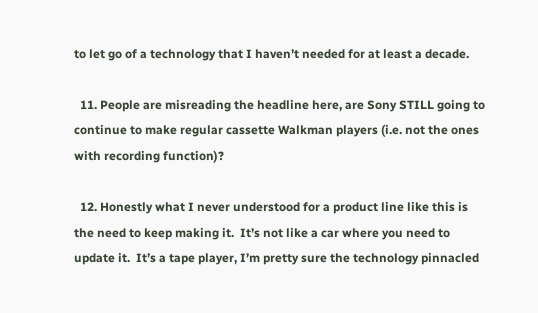to let go of a technology that I haven’t needed for at least a decade.

  11. People are misreading the headline here, are Sony STILL going to continue to make regular cassette Walkman players (i.e. not the ones with recording function)?

  12. Honestly what I never understood for a product line like this is the need to keep making it.  It’s not like a car where you need to update it.  It’s a tape player, I’m pretty sure the technology pinnacled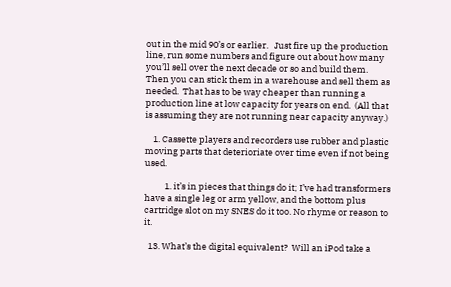out in the mid 90’s or earlier.   Just fire up the production line, run some numbers and figure out about how many you’ll sell over the next decade or so and build them.  Then you can stick them in a warehouse and sell them as needed.  That has to be way cheaper than running a production line at low capacity for years on end.  (All that is assuming they are not running near capacity anyway.)

    1. Cassette players and recorders use rubber and plastic moving parts that deterioriate over time even if not being used.

          1. it’s in pieces that things do it; I’ve had transformers have a single leg or arm yellow, and the bottom plus cartridge slot on my SNES do it too. No rhyme or reason to it.

  13. What’s the digital equivalent?  Will an iPod take a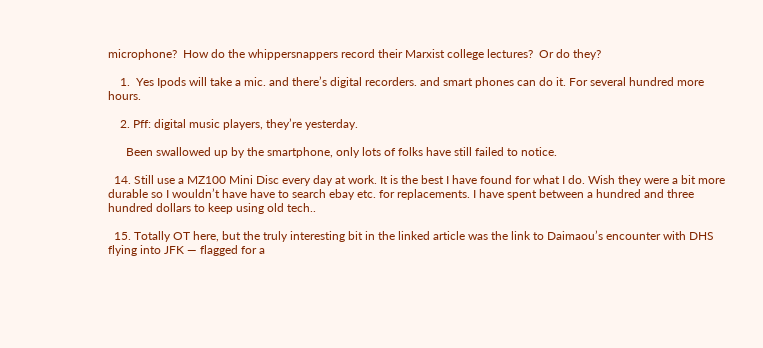microphone?  How do the whippersnappers record their Marxist college lectures?  Or do they?

    1.  Yes Ipods will take a mic. and there’s digital recorders. and smart phones can do it. For several hundred more hours.

    2. Pff: digital music players, they’re yesterday.

      Been swallowed up by the smartphone, only lots of folks have still failed to notice.

  14. Still use a MZ100 Mini Disc every day at work. It is the best I have found for what I do. Wish they were a bit more durable so I wouldn’t have have to search ebay etc. for replacements. I have spent between a hundred and three hundred dollars to keep using old tech..

  15. Totally OT here, but the truly interesting bit in the linked article was the link to Daimaou’s encounter with DHS flying into JFK — flagged for a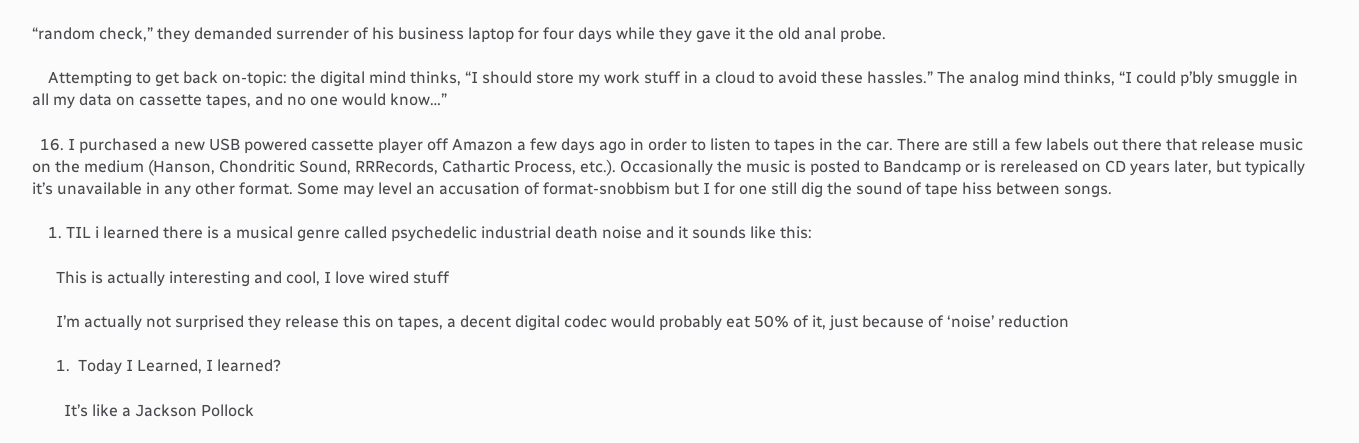“random check,” they demanded surrender of his business laptop for four days while they gave it the old anal probe.

    Attempting to get back on-topic: the digital mind thinks, “I should store my work stuff in a cloud to avoid these hassles.” The analog mind thinks, “I could p’bly smuggle in all my data on cassette tapes, and no one would know…”

  16. I purchased a new USB powered cassette player off Amazon a few days ago in order to listen to tapes in the car. There are still a few labels out there that release music on the medium (Hanson, Chondritic Sound, RRRecords, Cathartic Process, etc.). Occasionally the music is posted to Bandcamp or is rereleased on CD years later, but typically it’s unavailable in any other format. Some may level an accusation of format-snobbism but I for one still dig the sound of tape hiss between songs.

    1. TIL i learned there is a musical genre called psychedelic industrial death noise and it sounds like this:

      This is actually interesting and cool, I love wired stuff

      I’m actually not surprised they release this on tapes, a decent digital codec would probably eat 50% of it, just because of ‘noise’ reduction

      1.  Today I Learned, I learned?

        It’s like a Jackson Pollock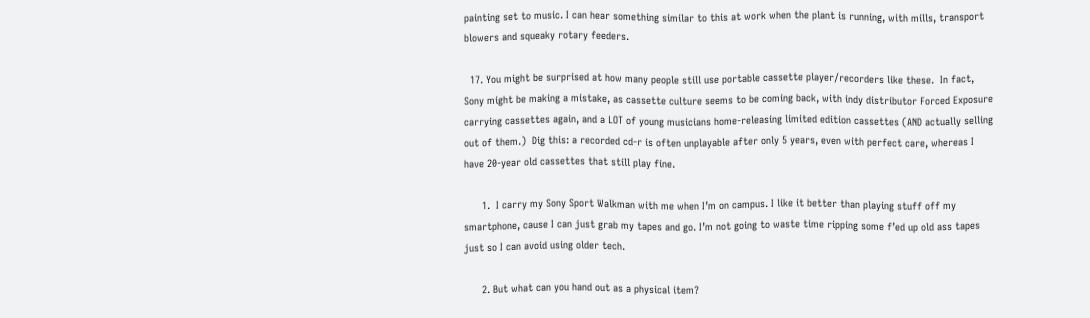painting set to music. I can hear something similar to this at work when the plant is running, with mills, transport blowers and squeaky rotary feeders.

  17. You might be surprised at how many people still use portable cassette player/recorders like these.  In fact, Sony might be making a mistake, as cassette culture seems to be coming back, with indy distributor Forced Exposure carrying cassettes again, and a LOT of young musicians home-releasing limited edition cassettes (AND actually selling out of them.)  Dig this: a recorded cd-r is often unplayable after only 5 years, even with perfect care, whereas I have 20-year old cassettes that still play fine.

      1.  I carry my Sony Sport Walkman with me when I’m on campus. I like it better than playing stuff off my smartphone, cause I can just grab my tapes and go. I’m not going to waste time ripping some f’ed up old ass tapes just so I can avoid using older tech.

      2. But what can you hand out as a physical item?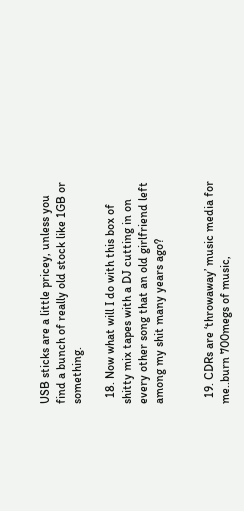USB sticks are a little pricey, unless you find a bunch of really old stock like 1GB or something.

  18. Now what will I do with this box of shitty mix tapes with a DJ cutting in on every other song that an old girlfriend left among my shit many years ago?


  19. CDRs are ‘throwaway’ music media for me..burn 700megs of music,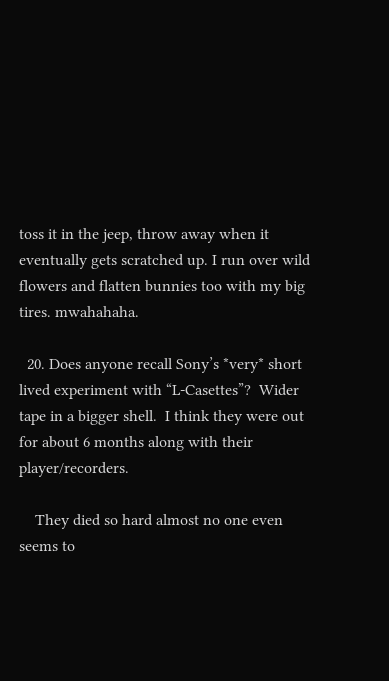toss it in the jeep, throw away when it eventually gets scratched up. I run over wild flowers and flatten bunnies too with my big tires. mwahahaha.

  20. Does anyone recall Sony’s *very* short lived experiment with “L-Casettes”?  Wider tape in a bigger shell.  I think they were out for about 6 months along with their player/recorders.

    They died so hard almost no one even seems to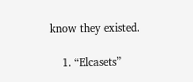know they existed.

    1. “Elcasets”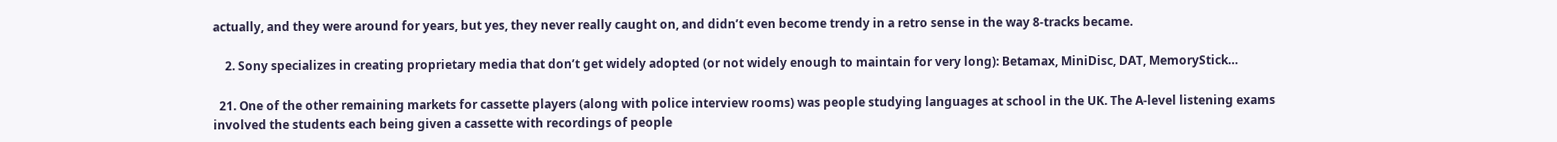actually, and they were around for years, but yes, they never really caught on, and didn’t even become trendy in a retro sense in the way 8-tracks became.

    2. Sony specializes in creating proprietary media that don’t get widely adopted (or not widely enough to maintain for very long): Betamax, MiniDisc, DAT, MemoryStick…

  21. One of the other remaining markets for cassette players (along with police interview rooms) was people studying languages at school in the UK. The A-level listening exams involved the students each being given a cassette with recordings of people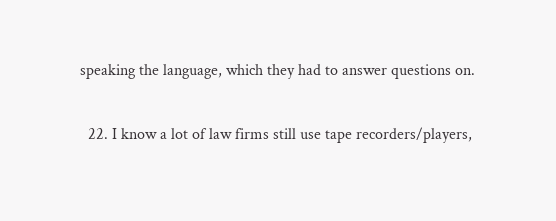speaking the language, which they had to answer questions on.

  22. I know a lot of law firms still use tape recorders/players,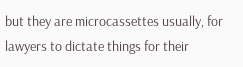but they are microcassettes usually, for lawyers to dictate things for their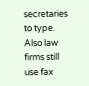secretaries to type. Also law firms still use fax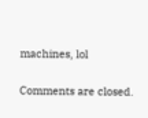machines, lol

Comments are closed.